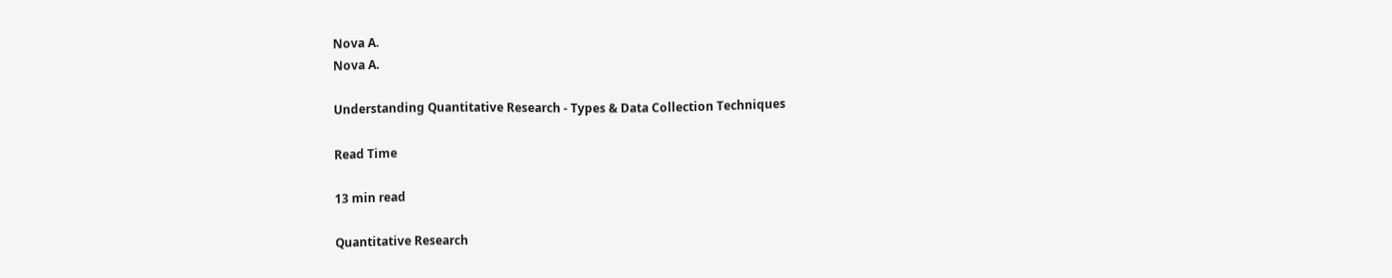Nova A.
Nova A.

Understanding Quantitative Research - Types & Data Collection Techniques

Read Time

13 min read

Quantitative Research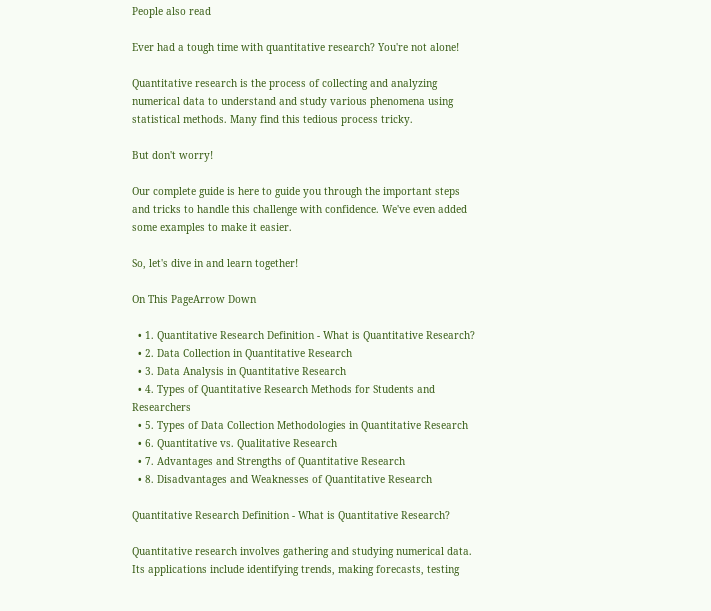People also read

Ever had a tough time with quantitative research? You're not alone!

Quantitative research is the process of collecting and analyzing numerical data to understand and study various phenomena using statistical methods. Many find this tedious process tricky.

But don't worry!

Our complete guide is here to guide you through the important steps and tricks to handle this challenge with confidence. We've even added some examples to make it easier.

So, let's dive in and learn together!

On This PageArrow Down

  • 1. Quantitative Research Definition - What is Quantitative Research?
  • 2. Data Collection in Quantitative Research
  • 3. Data Analysis in Quantitative Research
  • 4. Types of Quantitative Research Methods for Students and Researchers
  • 5. Types of Data Collection Methodologies in Quantitative Research
  • 6. Quantitative vs. Qualitative Research
  • 7. Advantages and Strengths of Quantitative Research
  • 8. Disadvantages and Weaknesses of Quantitative Research

Quantitative Research Definition - What is Quantitative Research?

Quantitative research involves gathering and studying numerical data. Its applications include identifying trends, making forecasts, testing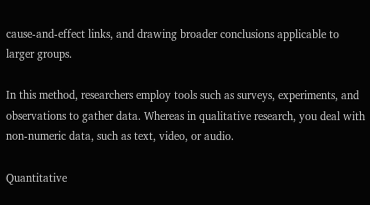cause-and-effect links, and drawing broader conclusions applicable to larger groups.

In this method, researchers employ tools such as surveys, experiments, and observations to gather data. Whereas in qualitative research, you deal with non-numeric data, such as text, video, or audio.

Quantitative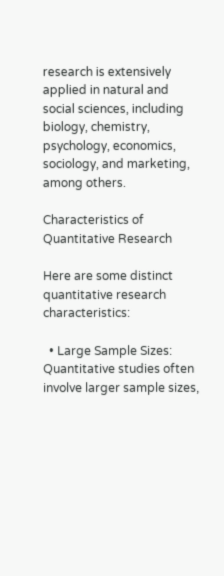research is extensively applied in natural and social sciences, including biology, chemistry, psychology, economics, sociology, and marketing, among others.

Characteristics of Quantitative Research

Here are some distinct quantitative research characteristics:

  • Large Sample Sizes: Quantitative studies often involve larger sample sizes,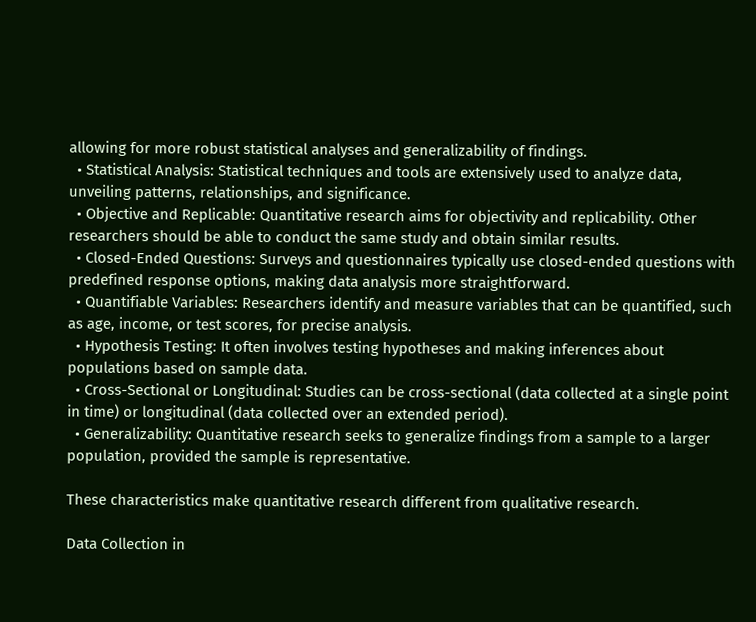allowing for more robust statistical analyses and generalizability of findings.
  • Statistical Analysis: Statistical techniques and tools are extensively used to analyze data, unveiling patterns, relationships, and significance.
  • Objective and Replicable: Quantitative research aims for objectivity and replicability. Other researchers should be able to conduct the same study and obtain similar results.
  • Closed-Ended Questions: Surveys and questionnaires typically use closed-ended questions with predefined response options, making data analysis more straightforward.
  • Quantifiable Variables: Researchers identify and measure variables that can be quantified, such as age, income, or test scores, for precise analysis.
  • Hypothesis Testing: It often involves testing hypotheses and making inferences about populations based on sample data.
  • Cross-Sectional or Longitudinal: Studies can be cross-sectional (data collected at a single point in time) or longitudinal (data collected over an extended period).
  • Generalizability: Quantitative research seeks to generalize findings from a sample to a larger population, provided the sample is representative.

These characteristics make quantitative research different from qualitative research.

Data Collection in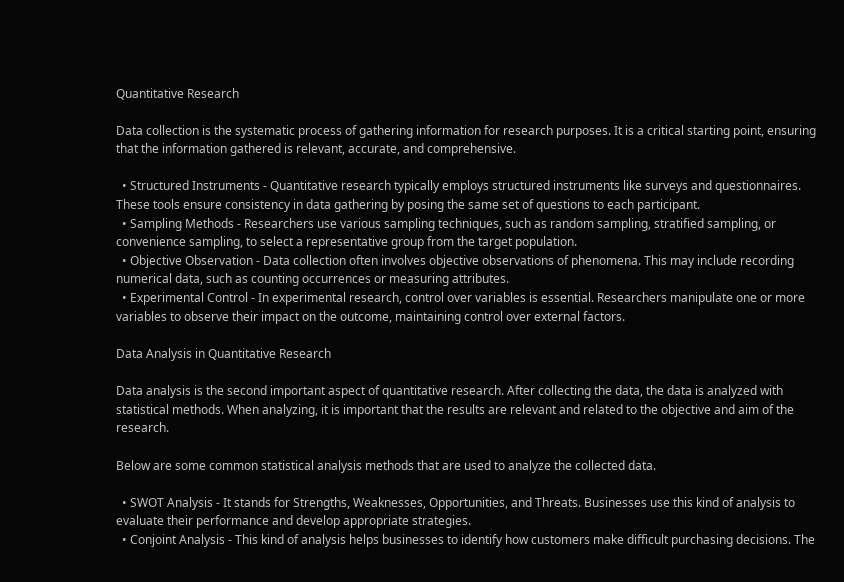Quantitative Research

Data collection is the systematic process of gathering information for research purposes. It is a critical starting point, ensuring that the information gathered is relevant, accurate, and comprehensive.

  • Structured Instruments - Quantitative research typically employs structured instruments like surveys and questionnaires. These tools ensure consistency in data gathering by posing the same set of questions to each participant.
  • Sampling Methods - Researchers use various sampling techniques, such as random sampling, stratified sampling, or convenience sampling, to select a representative group from the target population.
  • Objective Observation - Data collection often involves objective observations of phenomena. This may include recording numerical data, such as counting occurrences or measuring attributes.
  • Experimental Control - In experimental research, control over variables is essential. Researchers manipulate one or more variables to observe their impact on the outcome, maintaining control over external factors.

Data Analysis in Quantitative Research

Data analysis is the second important aspect of quantitative research. After collecting the data, the data is analyzed with statistical methods. When analyzing, it is important that the results are relevant and related to the objective and aim of the research.

Below are some common statistical analysis methods that are used to analyze the collected data.

  • SWOT Analysis - It stands for Strengths, Weaknesses, Opportunities, and Threats. Businesses use this kind of analysis to evaluate their performance and develop appropriate strategies.
  • Conjoint Analysis - This kind of analysis helps businesses to identify how customers make difficult purchasing decisions. The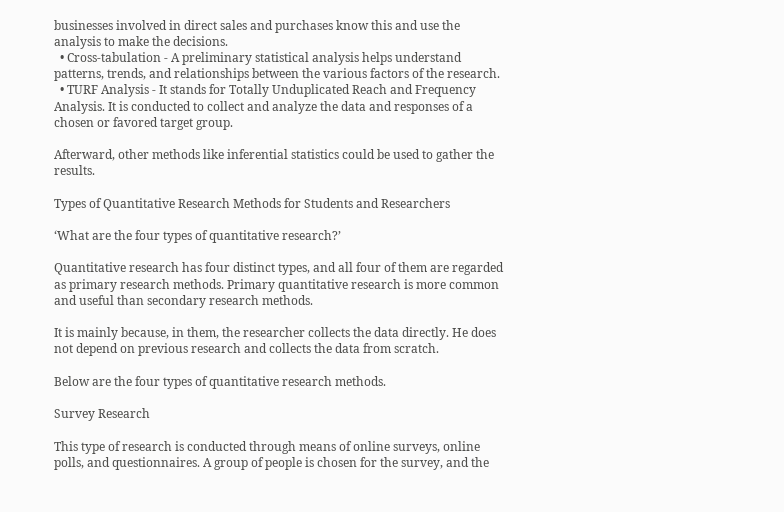businesses involved in direct sales and purchases know this and use the analysis to make the decisions.
  • Cross-tabulation - A preliminary statistical analysis helps understand patterns, trends, and relationships between the various factors of the research.
  • TURF Analysis - It stands for Totally Unduplicated Reach and Frequency Analysis. It is conducted to collect and analyze the data and responses of a chosen or favored target group.

Afterward, other methods like inferential statistics could be used to gather the results.

Types of Quantitative Research Methods for Students and Researchers

‘What are the four types of quantitative research?’

Quantitative research has four distinct types, and all four of them are regarded as primary research methods. Primary quantitative research is more common and useful than secondary research methods.

It is mainly because, in them, the researcher collects the data directly. He does not depend on previous research and collects the data from scratch.

Below are the four types of quantitative research methods.

Survey Research

This type of research is conducted through means of online surveys, online polls, and questionnaires. A group of people is chosen for the survey, and the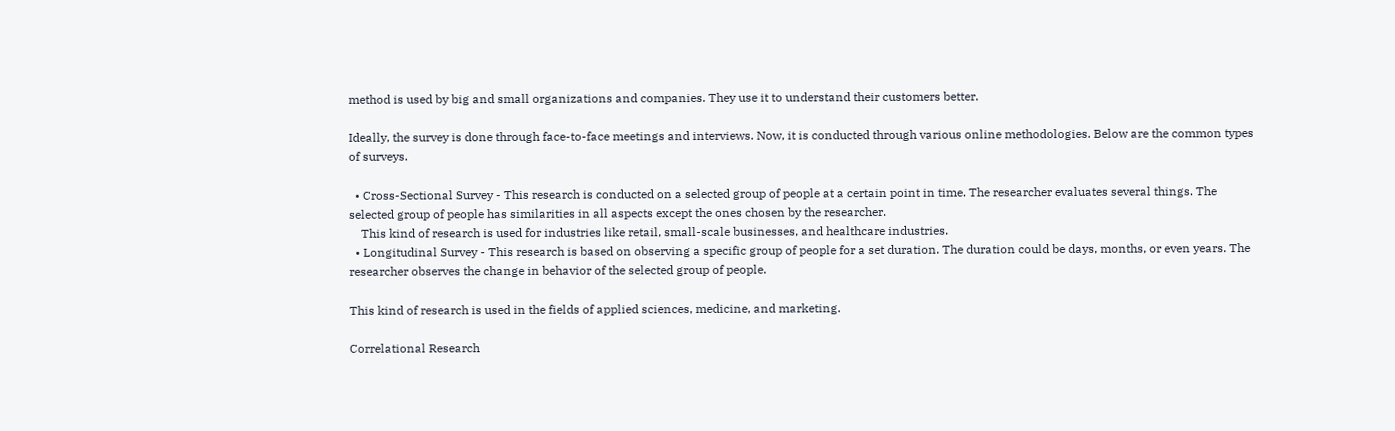method is used by big and small organizations and companies. They use it to understand their customers better.

Ideally, the survey is done through face-to-face meetings and interviews. Now, it is conducted through various online methodologies. Below are the common types of surveys.

  • Cross-Sectional Survey - This research is conducted on a selected group of people at a certain point in time. The researcher evaluates several things. The selected group of people has similarities in all aspects except the ones chosen by the researcher.
    This kind of research is used for industries like retail, small-scale businesses, and healthcare industries.
  • Longitudinal Survey - This research is based on observing a specific group of people for a set duration. The duration could be days, months, or even years. The researcher observes the change in behavior of the selected group of people.

This kind of research is used in the fields of applied sciences, medicine, and marketing.

Correlational Research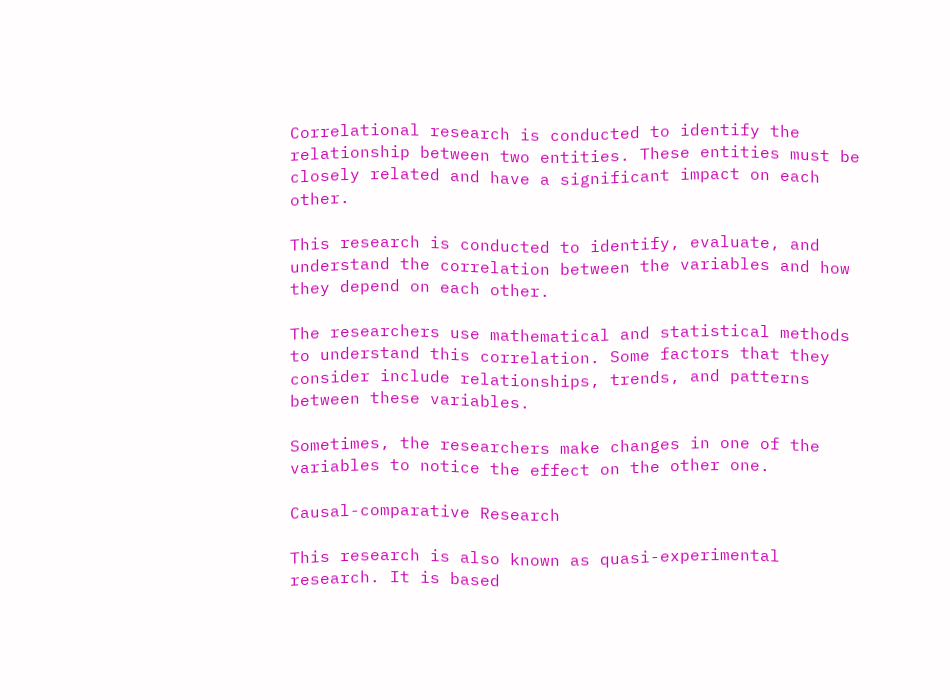Correlational research is conducted to identify the relationship between two entities. These entities must be closely related and have a significant impact on each other.

This research is conducted to identify, evaluate, and understand the correlation between the variables and how they depend on each other.

The researchers use mathematical and statistical methods to understand this correlation. Some factors that they consider include relationships, trends, and patterns between these variables.

Sometimes, the researchers make changes in one of the variables to notice the effect on the other one.

Causal-comparative Research

This research is also known as quasi-experimental research. It is based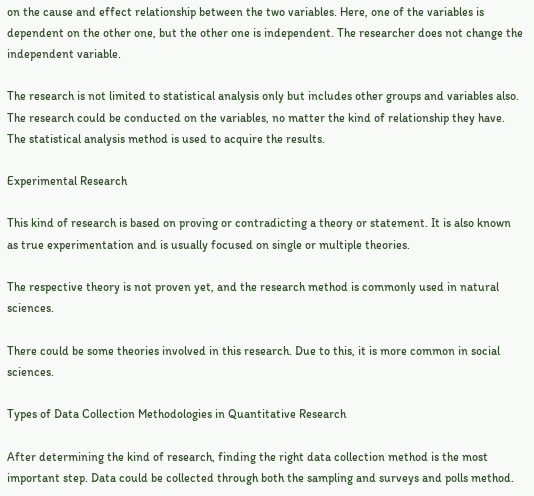on the cause and effect relationship between the two variables. Here, one of the variables is dependent on the other one, but the other one is independent. The researcher does not change the independent variable.

The research is not limited to statistical analysis only but includes other groups and variables also. The research could be conducted on the variables, no matter the kind of relationship they have. The statistical analysis method is used to acquire the results.

Experimental Research

This kind of research is based on proving or contradicting a theory or statement. It is also known as true experimentation and is usually focused on single or multiple theories.

The respective theory is not proven yet, and the research method is commonly used in natural sciences.

There could be some theories involved in this research. Due to this, it is more common in social sciences.

Types of Data Collection Methodologies in Quantitative Research

After determining the kind of research, finding the right data collection method is the most important step. Data could be collected through both the sampling and surveys and polls method.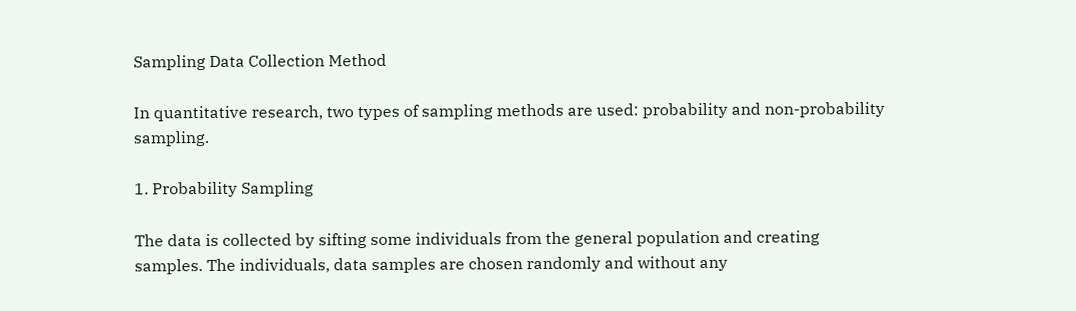Sampling Data Collection Method

In quantitative research, two types of sampling methods are used: probability and non-probability sampling.

1. Probability Sampling

The data is collected by sifting some individuals from the general population and creating samples. The individuals, data samples are chosen randomly and without any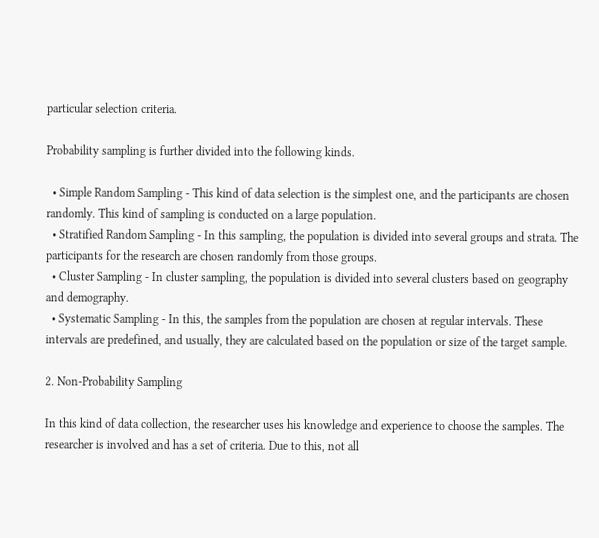particular selection criteria.

Probability sampling is further divided into the following kinds.

  • Simple Random Sampling - This kind of data selection is the simplest one, and the participants are chosen randomly. This kind of sampling is conducted on a large population.
  • Stratified Random Sampling - In this sampling, the population is divided into several groups and strata. The participants for the research are chosen randomly from those groups.
  • Cluster Sampling - In cluster sampling, the population is divided into several clusters based on geography and demography.
  • Systematic Sampling - In this, the samples from the population are chosen at regular intervals. These intervals are predefined, and usually, they are calculated based on the population or size of the target sample.

2. Non-Probability Sampling

In this kind of data collection, the researcher uses his knowledge and experience to choose the samples. The researcher is involved and has a set of criteria. Due to this, not all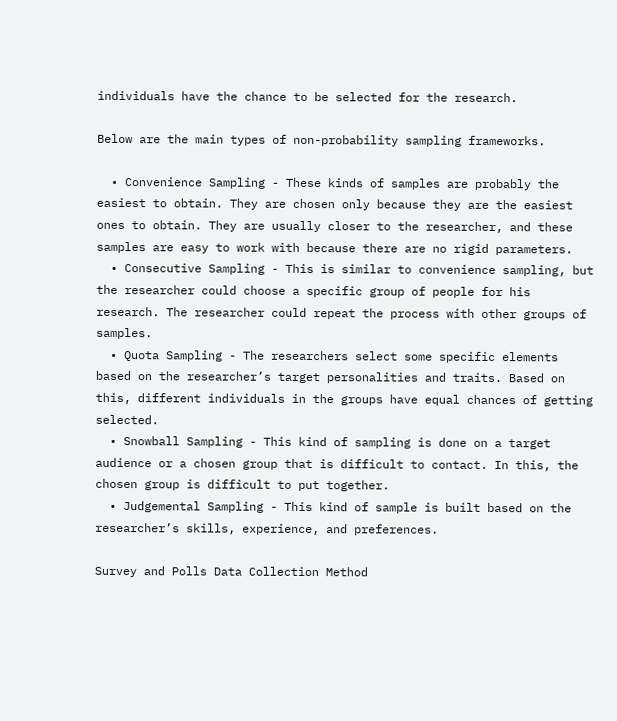individuals have the chance to be selected for the research.

Below are the main types of non-probability sampling frameworks.

  • Convenience Sampling - These kinds of samples are probably the easiest to obtain. They are chosen only because they are the easiest ones to obtain. They are usually closer to the researcher, and these samples are easy to work with because there are no rigid parameters.
  • Consecutive Sampling - This is similar to convenience sampling, but the researcher could choose a specific group of people for his research. The researcher could repeat the process with other groups of samples.
  • Quota Sampling - The researchers select some specific elements based on the researcher’s target personalities and traits. Based on this, different individuals in the groups have equal chances of getting selected.
  • Snowball Sampling - This kind of sampling is done on a target audience or a chosen group that is difficult to contact. In this, the chosen group is difficult to put together.
  • Judgemental Sampling - This kind of sample is built based on the researcher’s skills, experience, and preferences.

Survey and Polls Data Collection Method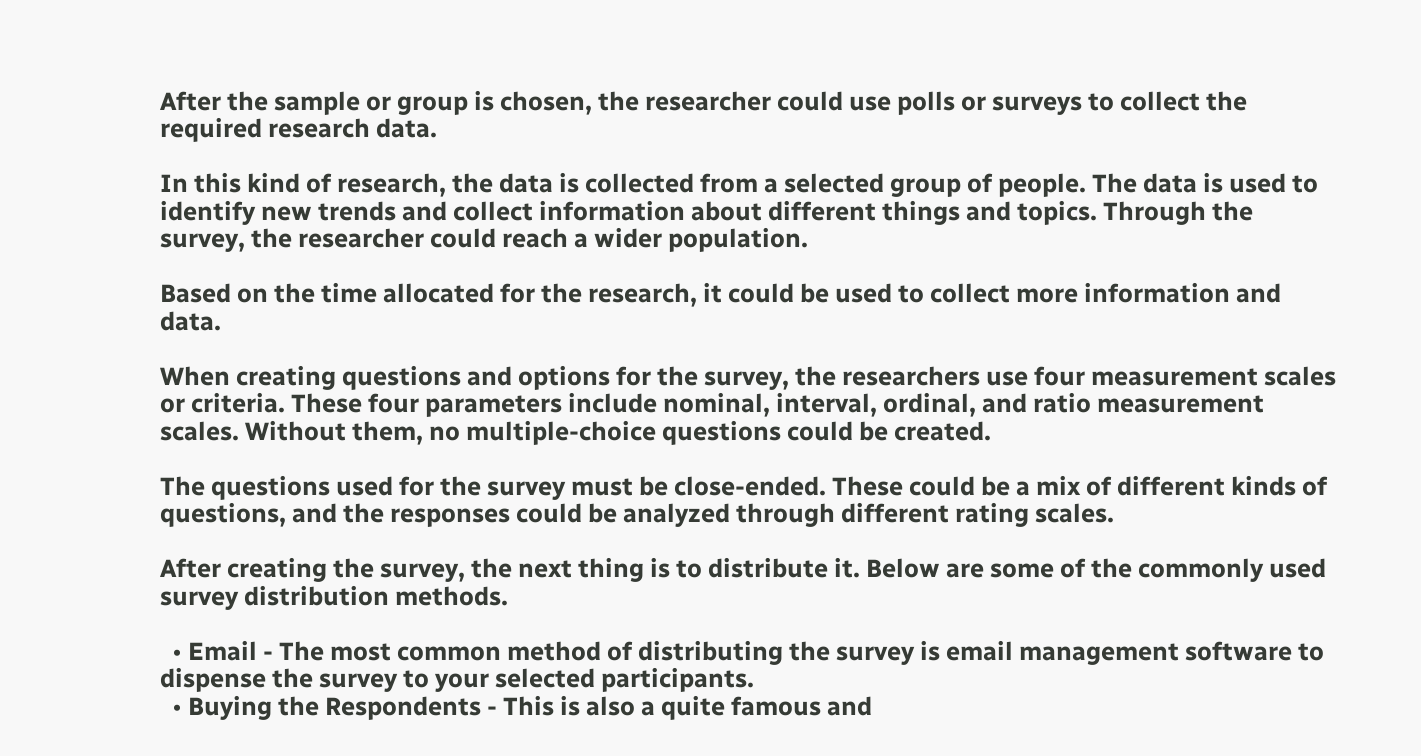After the sample or group is chosen, the researcher could use polls or surveys to collect the required research data.

In this kind of research, the data is collected from a selected group of people. The data is used to identify new trends and collect information about different things and topics. Through the survey, the researcher could reach a wider population.

Based on the time allocated for the research, it could be used to collect more information and data.

When creating questions and options for the survey, the researchers use four measurement scales or criteria. These four parameters include nominal, interval, ordinal, and ratio measurement scales. Without them, no multiple-choice questions could be created.

The questions used for the survey must be close-ended. These could be a mix of different kinds of questions, and the responses could be analyzed through different rating scales.

After creating the survey, the next thing is to distribute it. Below are some of the commonly used survey distribution methods.

  • Email - The most common method of distributing the survey is email management software to dispense the survey to your selected participants.
  • Buying the Respondents - This is also a quite famous and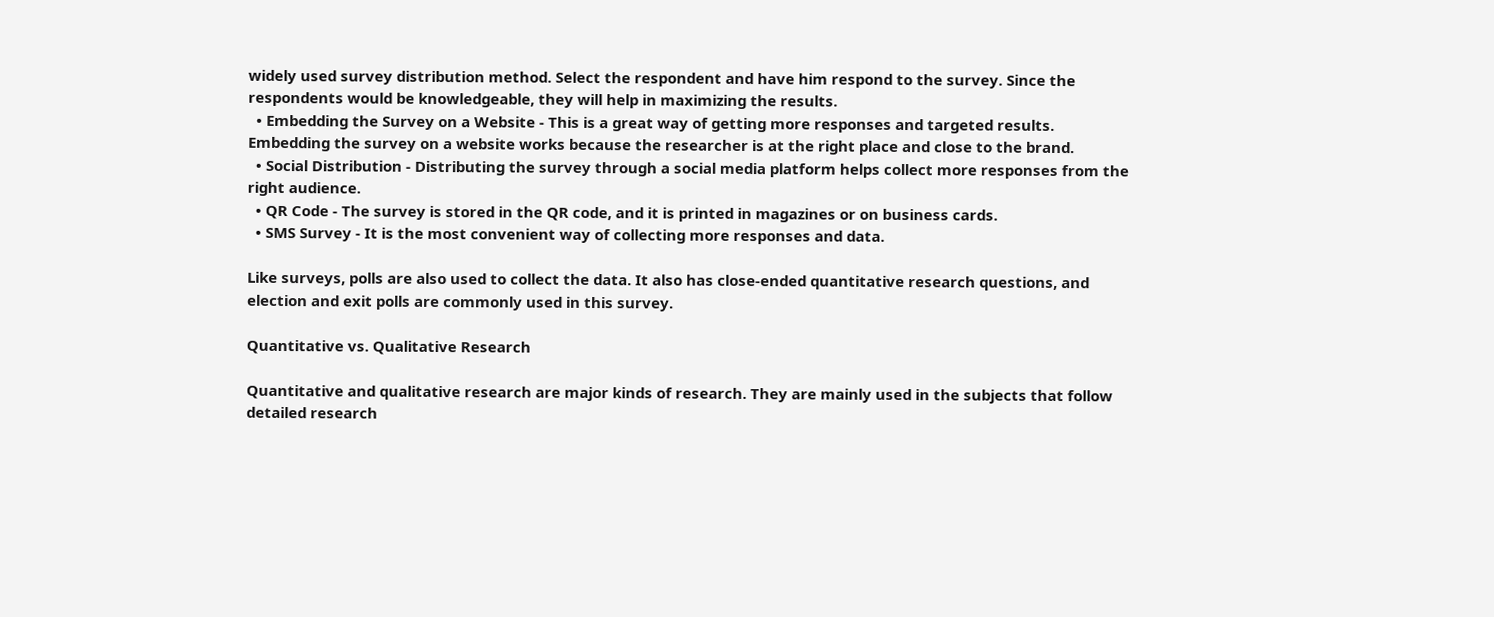widely used survey distribution method. Select the respondent and have him respond to the survey. Since the respondents would be knowledgeable, they will help in maximizing the results.
  • Embedding the Survey on a Website - This is a great way of getting more responses and targeted results. Embedding the survey on a website works because the researcher is at the right place and close to the brand.
  • Social Distribution - Distributing the survey through a social media platform helps collect more responses from the right audience.
  • QR Code - The survey is stored in the QR code, and it is printed in magazines or on business cards.
  • SMS Survey - It is the most convenient way of collecting more responses and data.

Like surveys, polls are also used to collect the data. It also has close-ended quantitative research questions, and election and exit polls are commonly used in this survey.

Quantitative vs. Qualitative Research

Quantitative and qualitative research are major kinds of research. They are mainly used in the subjects that follow detailed research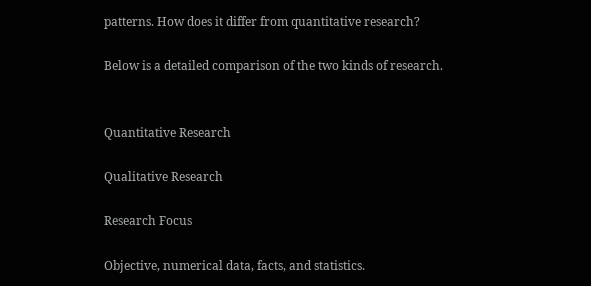patterns. How does it differ from quantitative research?

Below is a detailed comparison of the two kinds of research.


Quantitative Research

Qualitative Research

Research Focus

Objective, numerical data, facts, and statistics.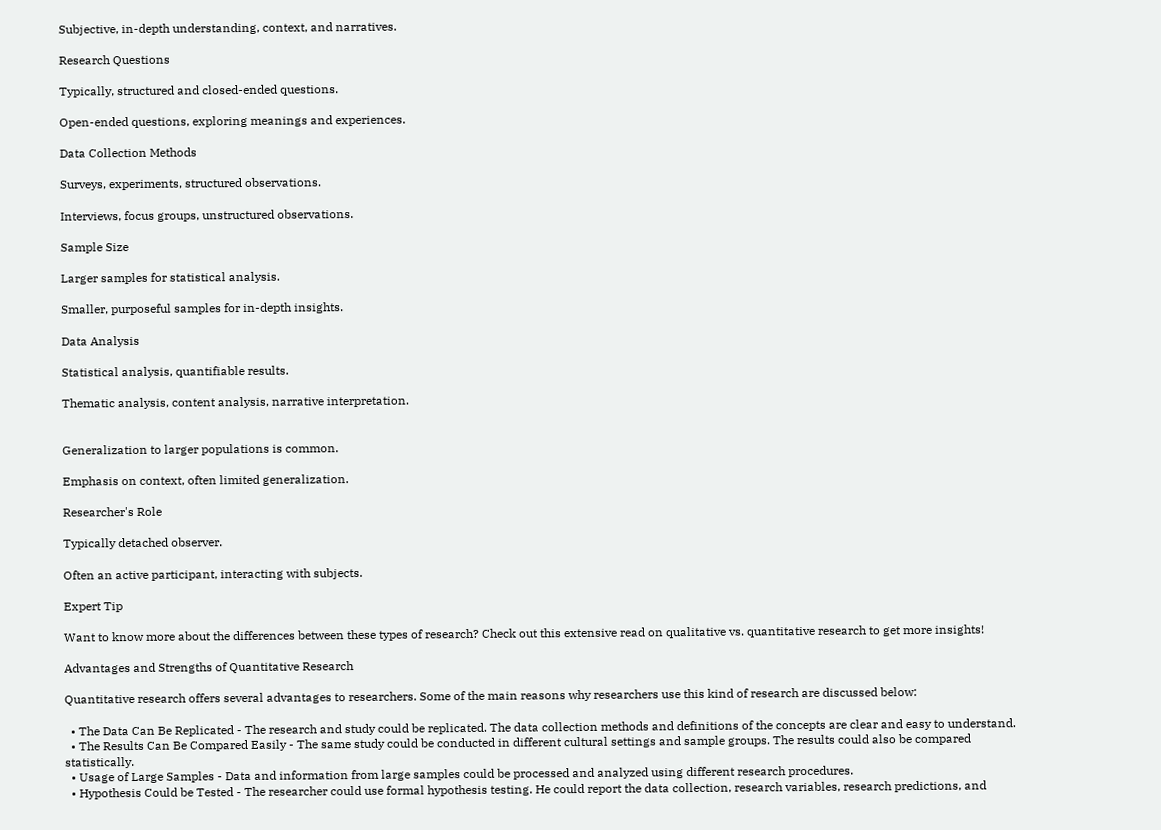Subjective, in-depth understanding, context, and narratives.

Research Questions

Typically, structured and closed-ended questions.

Open-ended questions, exploring meanings and experiences.

Data Collection Methods

Surveys, experiments, structured observations.

Interviews, focus groups, unstructured observations.

Sample Size

Larger samples for statistical analysis.

Smaller, purposeful samples for in-depth insights.

Data Analysis

Statistical analysis, quantifiable results.

Thematic analysis, content analysis, narrative interpretation.


Generalization to larger populations is common.

Emphasis on context, often limited generalization.

Researcher's Role

Typically detached observer.

Often an active participant, interacting with subjects.

Expert Tip

Want to know more about the differences between these types of research? Check out this extensive read on qualitative vs. quantitative research to get more insights!

Advantages and Strengths of Quantitative Research

Quantitative research offers several advantages to researchers. Some of the main reasons why researchers use this kind of research are discussed below:

  • The Data Can Be Replicated - The research and study could be replicated. The data collection methods and definitions of the concepts are clear and easy to understand.
  • The Results Can Be Compared Easily - The same study could be conducted in different cultural settings and sample groups. The results could also be compared statistically.
  • Usage of Large Samples - Data and information from large samples could be processed and analyzed using different research procedures.
  • Hypothesis Could be Tested - The researcher could use formal hypothesis testing. He could report the data collection, research variables, research predictions, and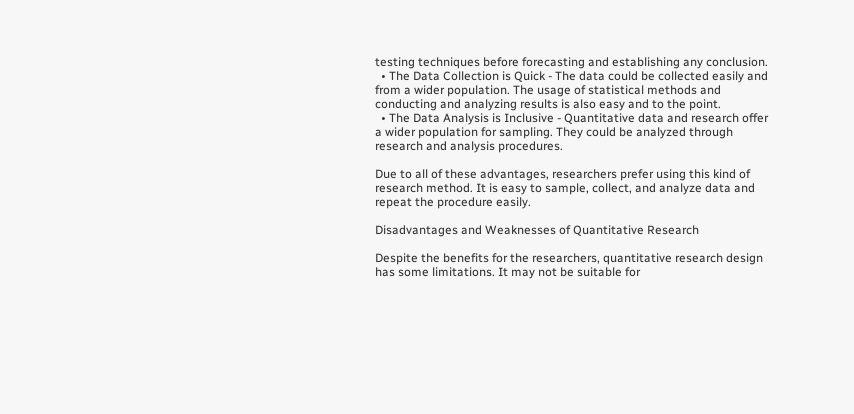testing techniques before forecasting and establishing any conclusion.
  • The Data Collection is Quick - The data could be collected easily and from a wider population. The usage of statistical methods and conducting and analyzing results is also easy and to the point.
  • The Data Analysis is Inclusive - Quantitative data and research offer a wider population for sampling. They could be analyzed through research and analysis procedures.

Due to all of these advantages, researchers prefer using this kind of research method. It is easy to sample, collect, and analyze data and repeat the procedure easily.

Disadvantages and Weaknesses of Quantitative Research

Despite the benefits for the researchers, quantitative research design has some limitations. It may not be suitable for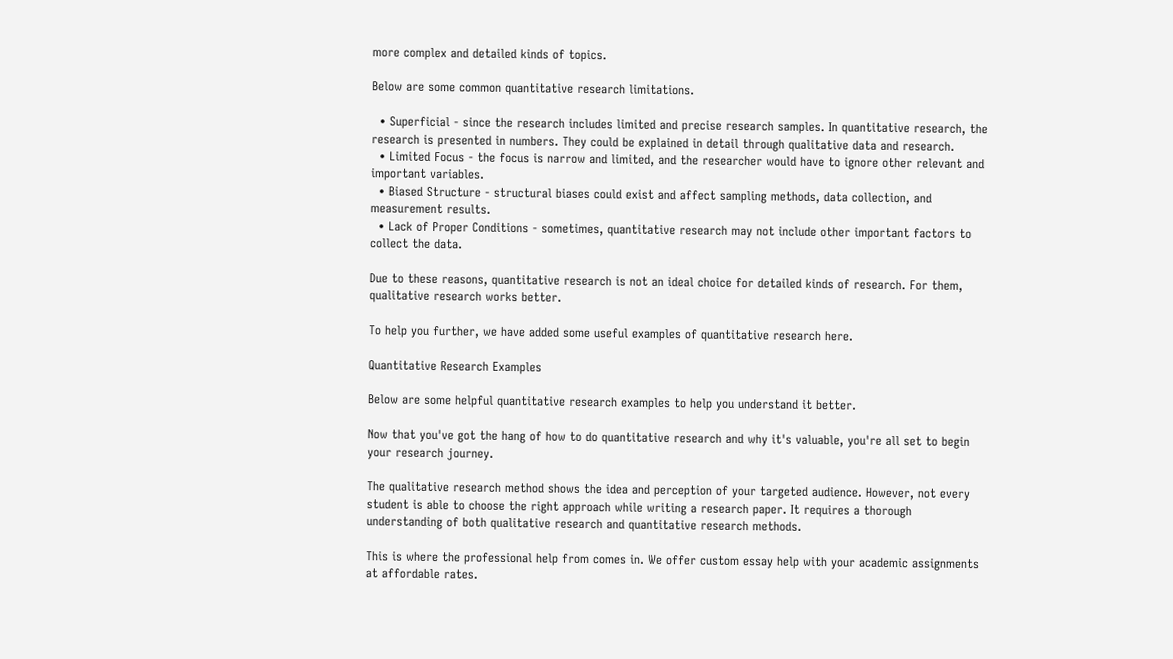more complex and detailed kinds of topics.

Below are some common quantitative research limitations.

  • Superficial - since the research includes limited and precise research samples. In quantitative research, the research is presented in numbers. They could be explained in detail through qualitative data and research.
  • Limited Focus - the focus is narrow and limited, and the researcher would have to ignore other relevant and important variables.
  • Biased Structure - structural biases could exist and affect sampling methods, data collection, and measurement results.
  • Lack of Proper Conditions - sometimes, quantitative research may not include other important factors to collect the data.

Due to these reasons, quantitative research is not an ideal choice for detailed kinds of research. For them, qualitative research works better.

To help you further, we have added some useful examples of quantitative research here.

Quantitative Research Examples

Below are some helpful quantitative research examples to help you understand it better.

Now that you've got the hang of how to do quantitative research and why it's valuable, you're all set to begin your research journey.

The qualitative research method shows the idea and perception of your targeted audience. However, not every student is able to choose the right approach while writing a research paper. It requires a thorough understanding of both qualitative research and quantitative research methods.

This is where the professional help from comes in. We offer custom essay help with your academic assignments at affordable rates.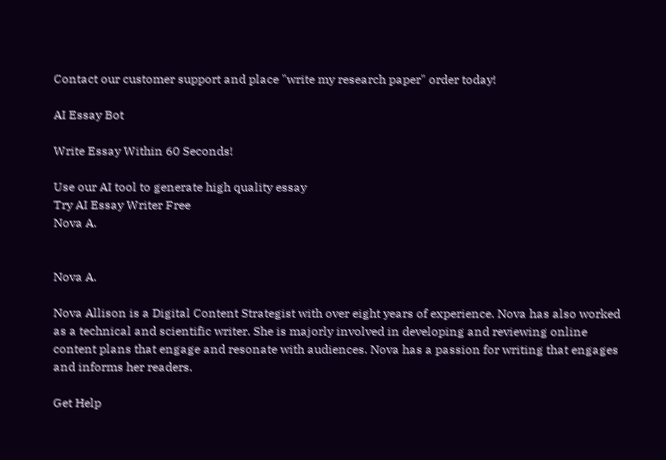Contact our customer support and place "write my research paper" order today!

AI Essay Bot

Write Essay Within 60 Seconds!

Use our AI tool to generate high quality essay
Try AI Essay Writer Free
Nova A.


Nova A.

Nova Allison is a Digital Content Strategist with over eight years of experience. Nova has also worked as a technical and scientific writer. She is majorly involved in developing and reviewing online content plans that engage and resonate with audiences. Nova has a passion for writing that engages and informs her readers.

Get Help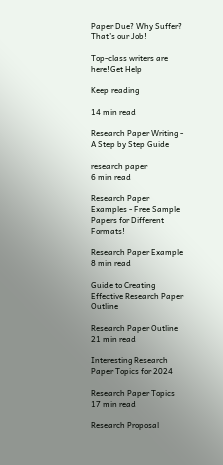Paper Due? Why Suffer? That’s our Job!

Top-class writers are here!Get Help

Keep reading

14 min read

Research Paper Writing - A Step by Step Guide

research paper
6 min read

Research Paper Examples - Free Sample Papers for Different Formats!

Research Paper Example
8 min read

Guide to Creating Effective Research Paper Outline

Research Paper Outline
21 min read

Interesting Research Paper Topics for 2024

Research Paper Topics
17 min read

Research Proposal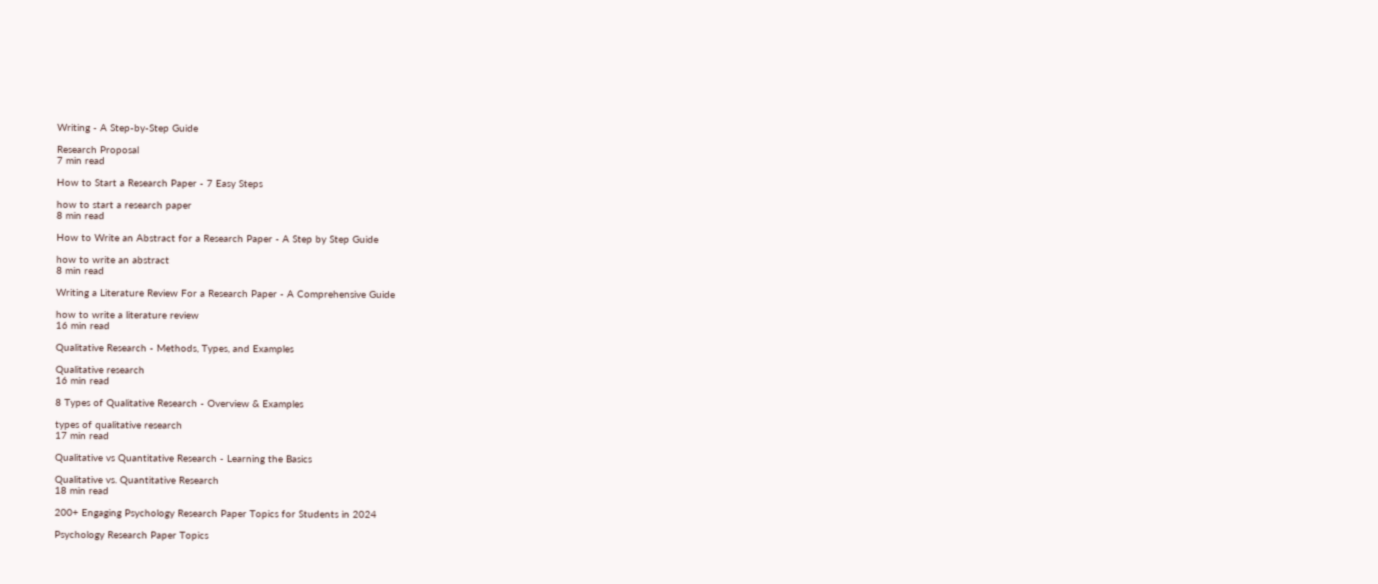Writing - A Step-by-Step Guide

Research Proposal
7 min read

How to Start a Research Paper - 7 Easy Steps

how to start a research paper
8 min read

How to Write an Abstract for a Research Paper - A Step by Step Guide

how to write an abstract
8 min read

Writing a Literature Review For a Research Paper - A Comprehensive Guide

how to write a literature review
16 min read

Qualitative Research - Methods, Types, and Examples

Qualitative research
16 min read

8 Types of Qualitative Research - Overview & Examples

types of qualitative research
17 min read

Qualitative vs Quantitative Research - Learning the Basics

Qualitative vs. Quantitative Research
18 min read

200+ Engaging Psychology Research Paper Topics for Students in 2024

Psychology Research Paper Topics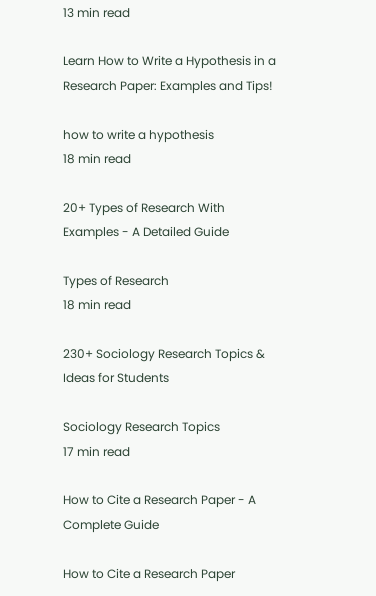13 min read

Learn How to Write a Hypothesis in a Research Paper: Examples and Tips!

how to write a hypothesis
18 min read

20+ Types of Research With Examples - A Detailed Guide

Types of Research
18 min read

230+ Sociology Research Topics & Ideas for Students

Sociology Research Topics
17 min read

How to Cite a Research Paper - A Complete Guide

How to Cite a Research Paper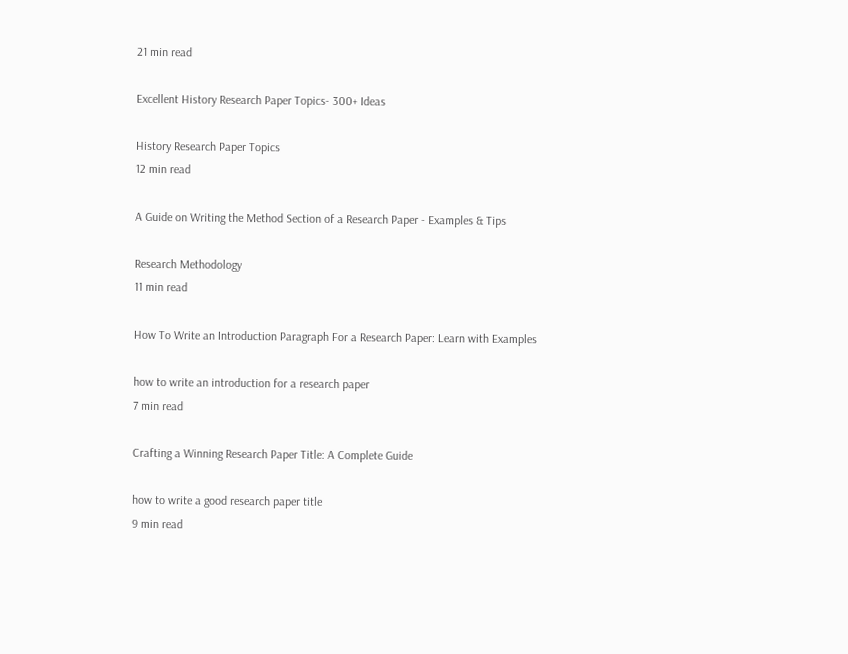21 min read

Excellent History Research Paper Topics- 300+ Ideas

History Research Paper Topics
12 min read

A Guide on Writing the Method Section of a Research Paper - Examples & Tips

Research Methodology
11 min read

How To Write an Introduction Paragraph For a Research Paper: Learn with Examples

how to write an introduction for a research paper
7 min read

Crafting a Winning Research Paper Title: A Complete Guide

how to write a good research paper title
9 min read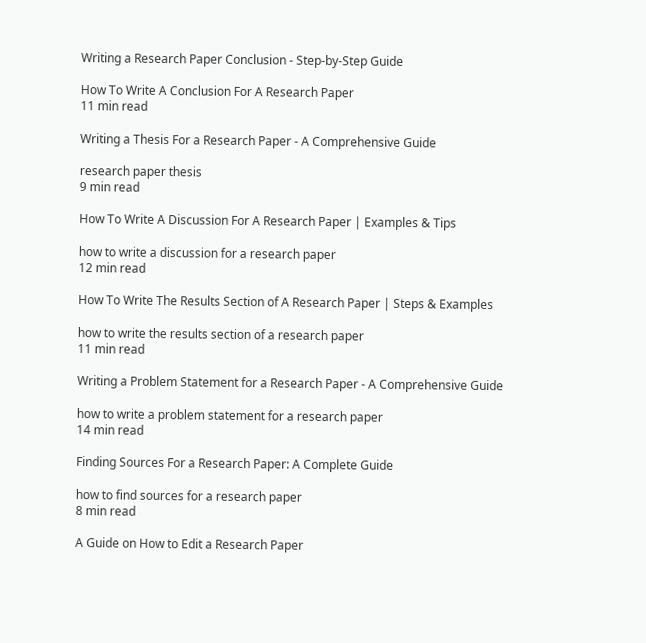Writing a Research Paper Conclusion - Step-by-Step Guide

How To Write A Conclusion For A Research Paper
11 min read

Writing a Thesis For a Research Paper - A Comprehensive Guide

research paper thesis
9 min read

How To Write A Discussion For A Research Paper | Examples & Tips

how to write a discussion for a research paper
12 min read

How To Write The Results Section of A Research Paper | Steps & Examples

how to write the results section of a research paper
11 min read

Writing a Problem Statement for a Research Paper - A Comprehensive Guide

how to write a problem statement for a research paper
14 min read

Finding Sources For a Research Paper: A Complete Guide

how to find sources for a research paper
8 min read

A Guide on How to Edit a Research Paper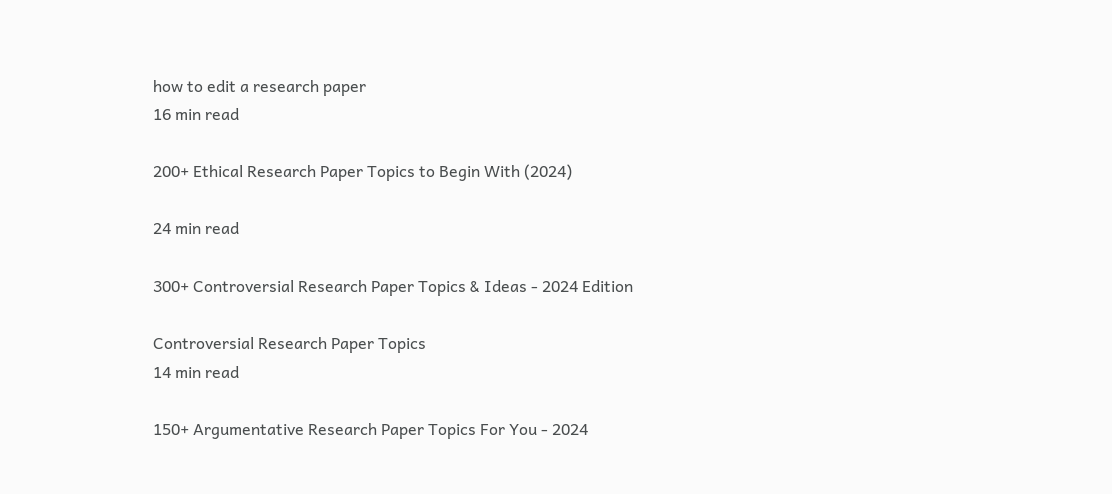how to edit a research paper
16 min read

200+ Ethical Research Paper Topics to Begin With (2024)

24 min read

300+ Controversial Research Paper Topics & Ideas - 2024 Edition

Controversial Research Paper Topics
14 min read

150+ Argumentative Research Paper Topics For You - 2024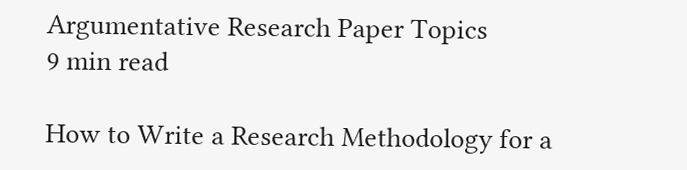Argumentative Research Paper Topics
9 min read

How to Write a Research Methodology for a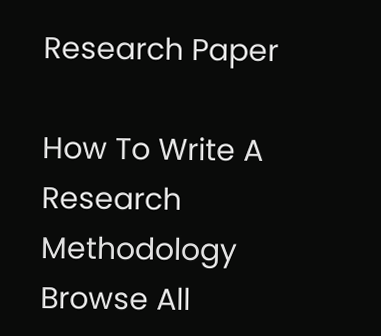Research Paper

How To Write A Research Methodology
Browse All